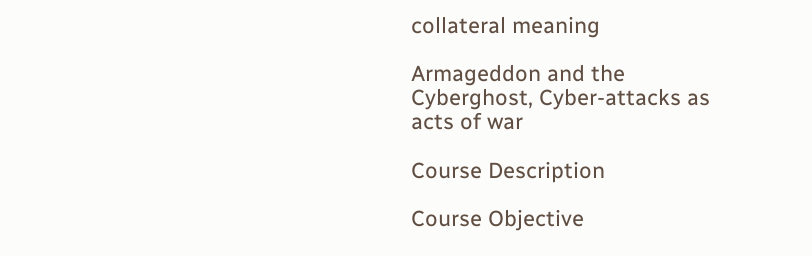collateral meaning

Armageddon and the Cyberghost, Cyber-attacks as acts of war

Course Description

Course Objective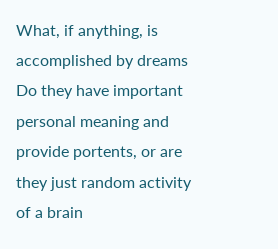What, if anything, is accomplished by dreams Do they have important personal meaning and provide portents, or are they just random activity of a brain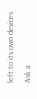left to its own devices

Ask a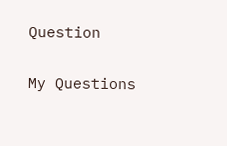Question

My Questions